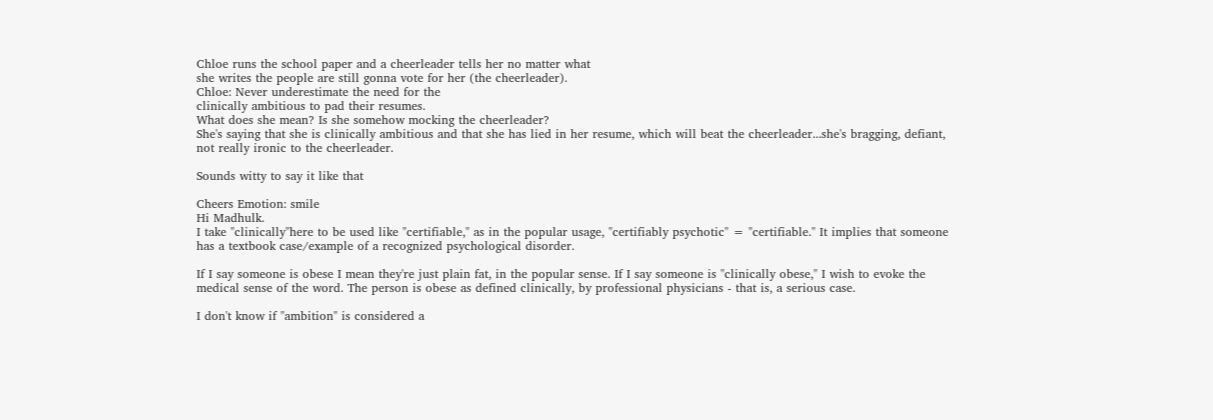Chloe runs the school paper and a cheerleader tells her no matter what
she writes the people are still gonna vote for her (the cheerleader).
Chloe: Never underestimate the need for the
clinically ambitious to pad their resumes.
What does she mean? Is she somehow mocking the cheerleader?
She's saying that she is clinically ambitious and that she has lied in her resume, which will beat the cheerleader...she's bragging, defiant, not really ironic to the cheerleader.

Sounds witty to say it like that

Cheers Emotion: smile
Hi Madhulk.
I take "clinically"here to be used like "certifiable," as in the popular usage, "certifiably psychotic" = "certifiable." It implies that someone has a textbook case/example of a recognized psychological disorder.

If I say someone is obese I mean they're just plain fat, in the popular sense. If I say someone is "clinically obese," I wish to evoke the medical sense of the word. The person is obese as defined clinically, by professional physicians - that is, a serious case.

I don't know if "ambition" is considered a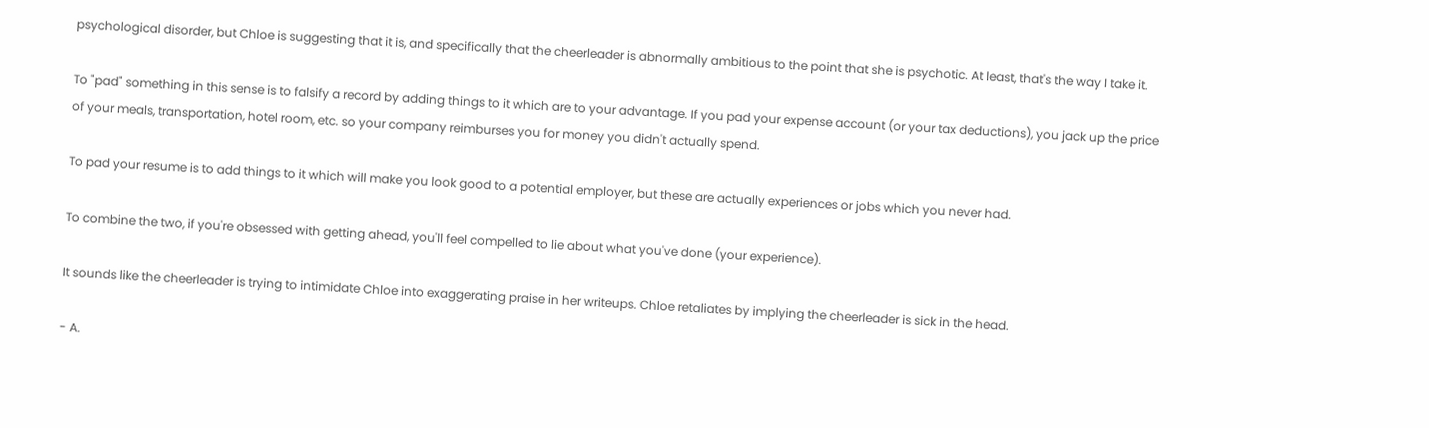psychological disorder, but Chloe is suggesting that it is, and specifically that the cheerleader is abnormally ambitious to the point that she is psychotic. At least, that's the way I take it.

To "pad" something in this sense is to falsify a record by adding things to it which are to your advantage. If you pad your expense account (or your tax deductions), you jack up the price of your meals, transportation, hotel room, etc. so your company reimburses you for money you didn't actually spend.

To pad your resume is to add things to it which will make you look good to a potential employer, but these are actually experiences or jobs which you never had.

To combine the two, if you're obsessed with getting ahead, you'll feel compelled to lie about what you've done (your experience).

It sounds like the cheerleader is trying to intimidate Chloe into exaggerating praise in her writeups. Chloe retaliates by implying the cheerleader is sick in the head.

- A.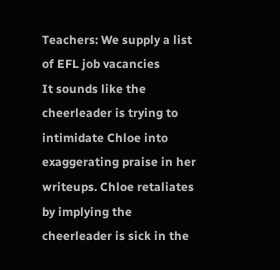Teachers: We supply a list of EFL job vacancies
It sounds like the cheerleader is trying to intimidate Chloe into exaggerating praise in her writeups. Chloe retaliates by implying the cheerleader is sick in the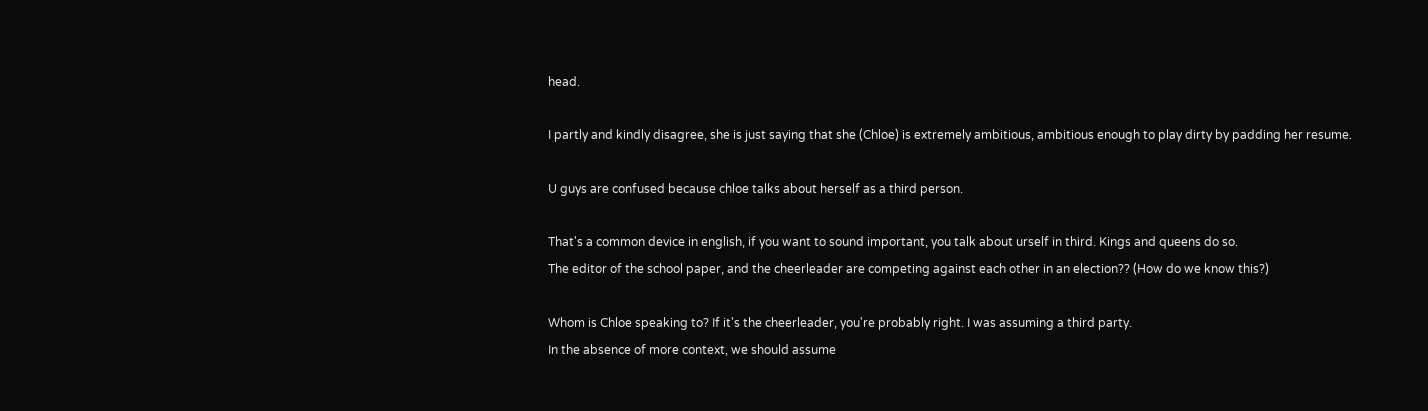head.

I partly and kindly disagree, she is just saying that she (Chloe) is extremely ambitious, ambitious enough to play dirty by padding her resume.

U guys are confused because chloe talks about herself as a third person.

That's a common device in english, if you want to sound important, you talk about urself in third. Kings and queens do so.
The editor of the school paper, and the cheerleader are competing against each other in an election?? (How do we know this?)

Whom is Chloe speaking to? If it's the cheerleader, you're probably right. I was assuming a third party.
In the absence of more context, we should assume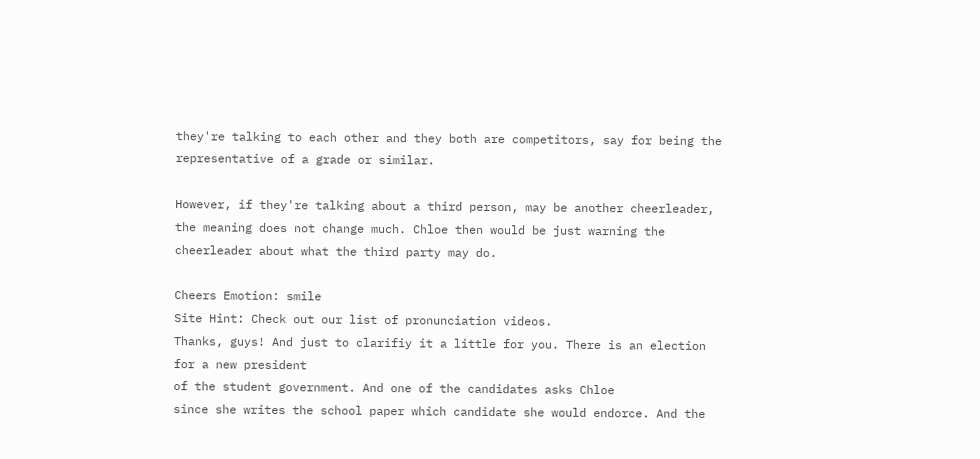they're talking to each other and they both are competitors, say for being the representative of a grade or similar.

However, if they're talking about a third person, may be another cheerleader, the meaning does not change much. Chloe then would be just warning the cheerleader about what the third party may do.

Cheers Emotion: smile
Site Hint: Check out our list of pronunciation videos.
Thanks, guys! And just to clarifiy it a little for you. There is an election for a new president
of the student government. And one of the candidates asks Chloe
since she writes the school paper which candidate she would endorce. And the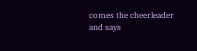comes the cheerleader
and says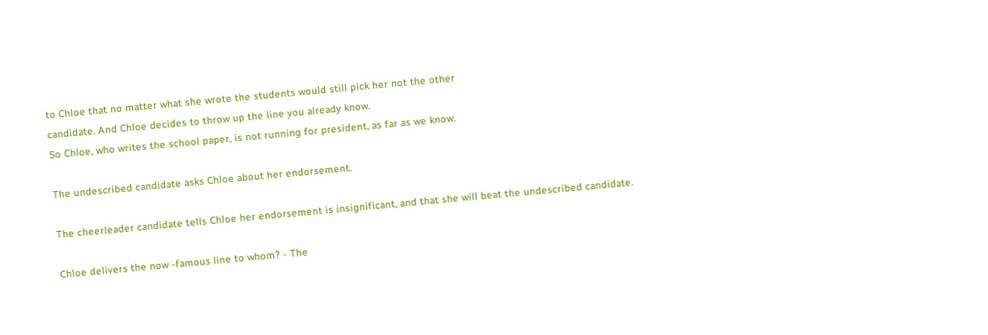to Chloe that no matter what she wrote the students would still pick her not the other
candidate. And Chloe decides to throw up the line you already know.
So Chloe, who writes the school paper, is not running for president, as far as we know.

The undescribed candidate asks Chloe about her endorsement.

The cheerleader candidate tells Chloe her endorsement is insignificant, and that she will beat the undescribed candidate.

Chloe delivers the now -famous line to whom? - The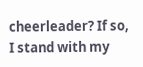cheerleader? If so, I stand with my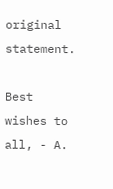original statement.

Best wishes to all, - A.